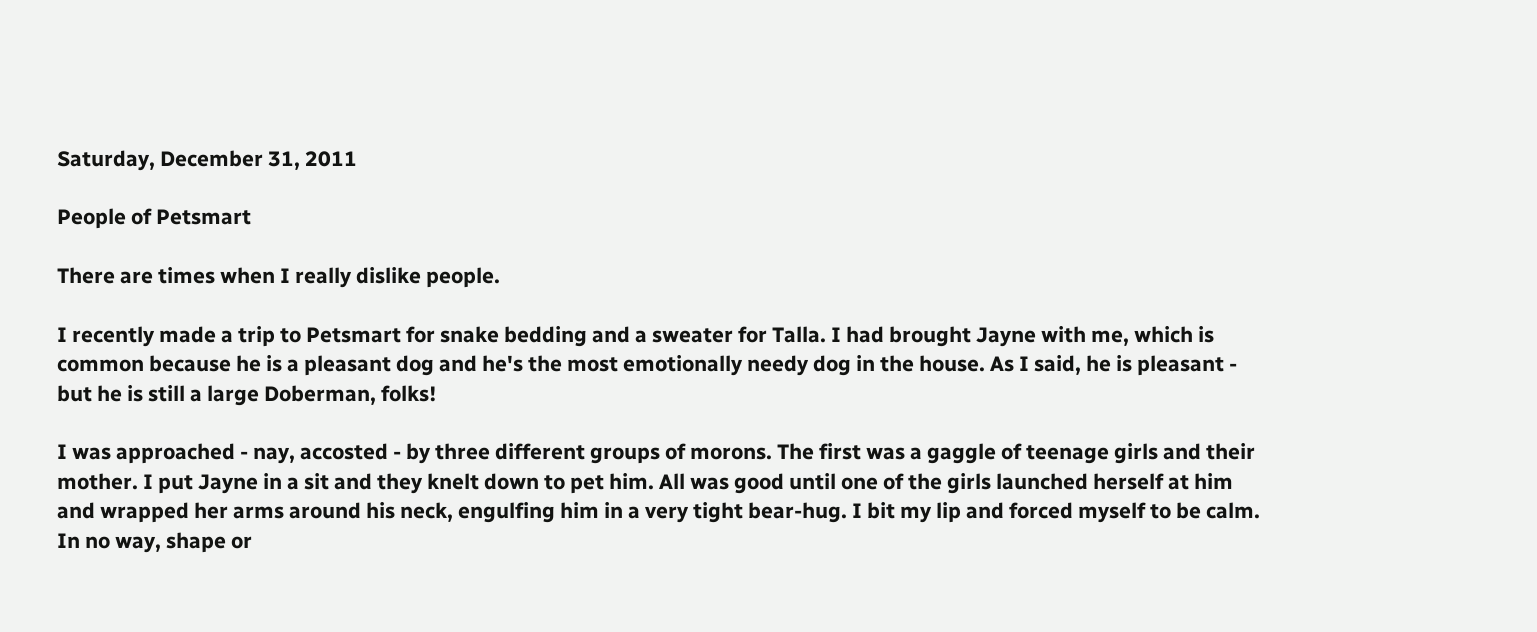Saturday, December 31, 2011

People of Petsmart

There are times when I really dislike people.

I recently made a trip to Petsmart for snake bedding and a sweater for Talla. I had brought Jayne with me, which is common because he is a pleasant dog and he's the most emotionally needy dog in the house. As I said, he is pleasant - but he is still a large Doberman, folks!

I was approached - nay, accosted - by three different groups of morons. The first was a gaggle of teenage girls and their mother. I put Jayne in a sit and they knelt down to pet him. All was good until one of the girls launched herself at him and wrapped her arms around his neck, engulfing him in a very tight bear-hug. I bit my lip and forced myself to be calm. In no way, shape or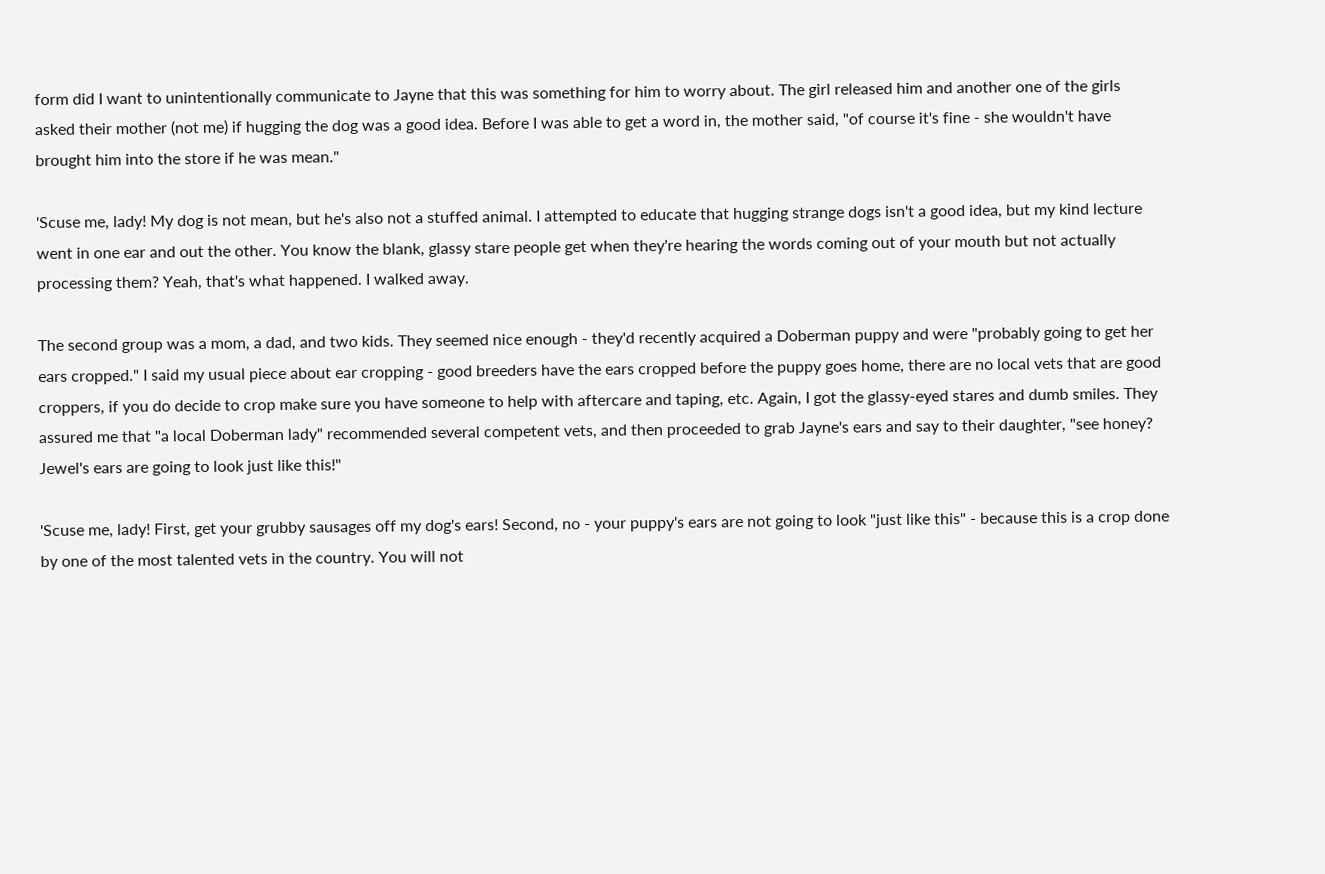form did I want to unintentionally communicate to Jayne that this was something for him to worry about. The girl released him and another one of the girls asked their mother (not me) if hugging the dog was a good idea. Before I was able to get a word in, the mother said, "of course it's fine - she wouldn't have brought him into the store if he was mean."

'Scuse me, lady! My dog is not mean, but he's also not a stuffed animal. I attempted to educate that hugging strange dogs isn't a good idea, but my kind lecture went in one ear and out the other. You know the blank, glassy stare people get when they're hearing the words coming out of your mouth but not actually processing them? Yeah, that's what happened. I walked away.

The second group was a mom, a dad, and two kids. They seemed nice enough - they'd recently acquired a Doberman puppy and were "probably going to get her ears cropped." I said my usual piece about ear cropping - good breeders have the ears cropped before the puppy goes home, there are no local vets that are good croppers, if you do decide to crop make sure you have someone to help with aftercare and taping, etc. Again, I got the glassy-eyed stares and dumb smiles. They assured me that "a local Doberman lady" recommended several competent vets, and then proceeded to grab Jayne's ears and say to their daughter, "see honey? Jewel's ears are going to look just like this!"

'Scuse me, lady! First, get your grubby sausages off my dog's ears! Second, no - your puppy's ears are not going to look "just like this" - because this is a crop done by one of the most talented vets in the country. You will not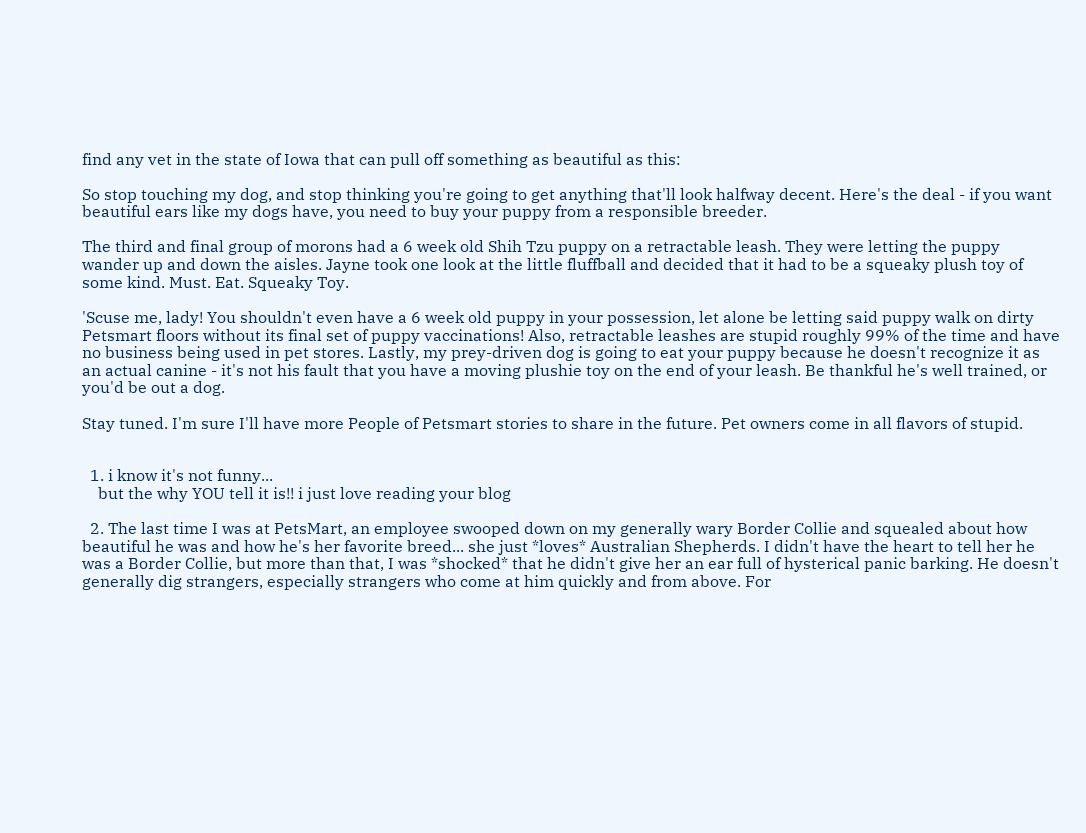find any vet in the state of Iowa that can pull off something as beautiful as this:

So stop touching my dog, and stop thinking you're going to get anything that'll look halfway decent. Here's the deal - if you want beautiful ears like my dogs have, you need to buy your puppy from a responsible breeder.

The third and final group of morons had a 6 week old Shih Tzu puppy on a retractable leash. They were letting the puppy wander up and down the aisles. Jayne took one look at the little fluffball and decided that it had to be a squeaky plush toy of some kind. Must. Eat. Squeaky Toy.

'Scuse me, lady! You shouldn't even have a 6 week old puppy in your possession, let alone be letting said puppy walk on dirty Petsmart floors without its final set of puppy vaccinations! Also, retractable leashes are stupid roughly 99% of the time and have no business being used in pet stores. Lastly, my prey-driven dog is going to eat your puppy because he doesn't recognize it as an actual canine - it's not his fault that you have a moving plushie toy on the end of your leash. Be thankful he's well trained, or you'd be out a dog.

Stay tuned. I'm sure I'll have more People of Petsmart stories to share in the future. Pet owners come in all flavors of stupid.


  1. i know it's not funny...
    but the why YOU tell it is!! i just love reading your blog

  2. The last time I was at PetsMart, an employee swooped down on my generally wary Border Collie and squealed about how beautiful he was and how he's her favorite breed... she just *loves* Australian Shepherds. I didn't have the heart to tell her he was a Border Collie, but more than that, I was *shocked* that he didn't give her an ear full of hysterical panic barking. He doesn't generally dig strangers, especially strangers who come at him quickly and from above. For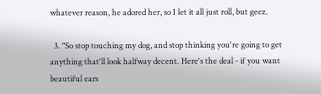whatever reason, he adored her, so I let it all just roll, but geez.

  3. "So stop touching my dog, and stop thinking you're going to get anything that'll look halfway decent. Here's the deal - if you want beautiful ears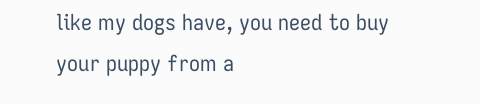like my dogs have, you need to buy your puppy from a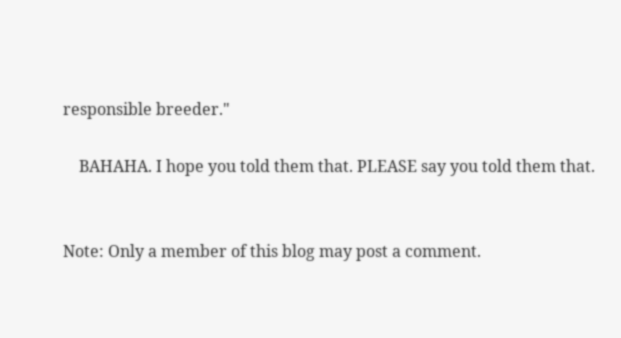responsible breeder."

    BAHAHA. I hope you told them that. PLEASE say you told them that.


Note: Only a member of this blog may post a comment.